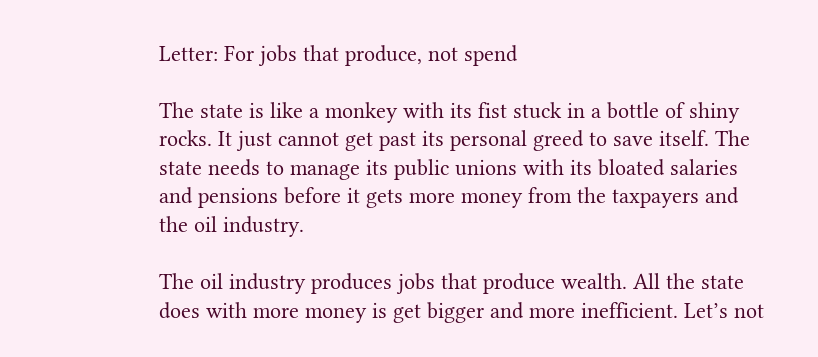Letter: For jobs that produce, not spend

The state is like a monkey with its fist stuck in a bottle of shiny rocks. It just cannot get past its personal greed to save itself. The state needs to manage its public unions with its bloated salaries and pensions before it gets more money from the taxpayers and the oil industry.

The oil industry produces jobs that produce wealth. All the state does with more money is get bigger and more inefficient. Let’s not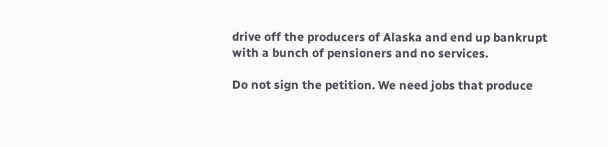drive off the producers of Alaska and end up bankrupt with a bunch of pensioners and no services.

Do not sign the petition. We need jobs that produce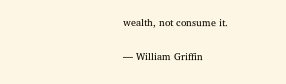wealth, not consume it.

— William Griffin